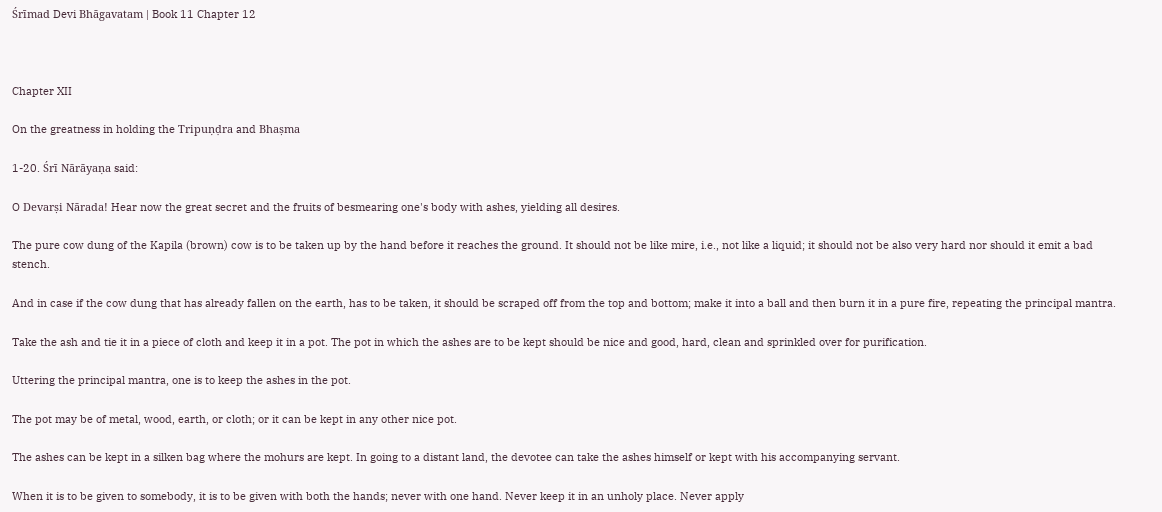Śrīmad Devi Bhāgavatam | Book 11 Chapter 12



Chapter XII

On the greatness in holding the Tripuṇḍra and Bhaṣma

1-20. Śrī Nārāyaṇa said:

O Devarṣi Nārada! Hear now the great secret and the fruits of besmearing one's body with ashes, yielding all desires.

The pure cow dung of the Kapila (brown) cow is to be taken up by the hand before it reaches the ground. It should not be like mire, i.e., not like a liquid; it should not be also very hard nor should it emit a bad stench.

And in case if the cow dung that has already fallen on the earth, has to be taken, it should be scraped off from the top and bottom; make it into a ball and then burn it in a pure fire, repeating the principal mantra.

Take the ash and tie it in a piece of cloth and keep it in a pot. The pot in which the ashes are to be kept should be nice and good, hard, clean and sprinkled over for purification.

Uttering the principal mantra, one is to keep the ashes in the pot.

The pot may be of metal, wood, earth, or cloth; or it can be kept in any other nice pot.

The ashes can be kept in a silken bag where the mohurs are kept. In going to a distant land, the devotee can take the ashes himself or kept with his accompanying servant.

When it is to be given to somebody, it is to be given with both the hands; never with one hand. Never keep it in an unholy place. Never apply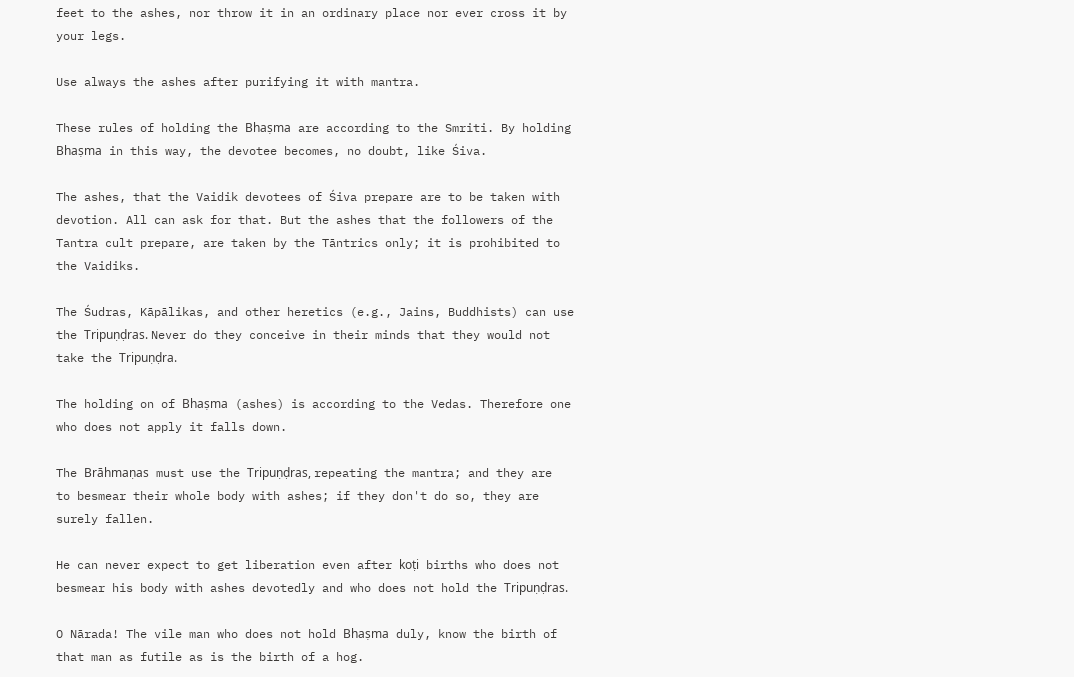feet to the ashes, nor throw it in an ordinary place nor ever cross it by your legs.

Use always the ashes after purifying it with mantra.

These rules of holding the Bhaṣma are according to the Smriti. By holding Bhaṣma in this way, the devotee becomes, no doubt, like Śiva.

The ashes, that the Vaidik devotees of Śiva prepare are to be taken with devotion. All can ask for that. But the ashes that the followers of the Tantra cult prepare, are taken by the Tāntrics only; it is prohibited to the Vaidiks.

The Śudras, Kāpālikas, and other heretics (e.g., Jains, Buddhists) can use the Tripuṇḍras. Never do they conceive in their minds that they would not take the Tripuṇḍra.

The holding on of Bhaṣma (ashes) is according to the Vedas. Therefore one who does not apply it falls down.

The Brāhmaṇas must use the Tripuṇḍras, repeating the mantra; and they are to besmear their whole body with ashes; if they don't do so, they are surely fallen.

He can never expect to get liberation even after koṭi births who does not besmear his body with ashes devotedly and who does not hold the Tripuṇḍras.

O Nārada! The vile man who does not hold Bhaṣma duly, know the birth of that man as futile as is the birth of a hog.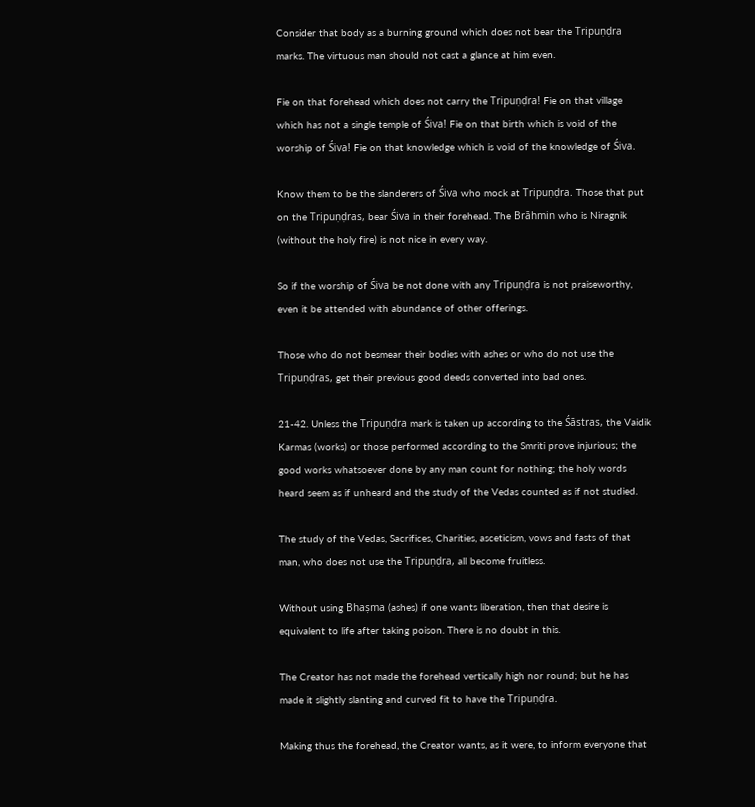Consider that body as a burning ground which does not bear the Tripuṇḍra marks. The virtuous man should not cast a glance at him even.

Fie on that forehead which does not carry the Tripuṇḍra! Fie on that village which has not a single temple of Śiva! Fie on that birth which is void of the worship of Śiva! Fie on that knowledge which is void of the knowledge of Śiva.

Know them to be the slanderers of Śiva who mock at Tripuṇḍra. Those that put on the Tripuṇḍras, bear Śiva in their forehead. The Brāhmin who is Niragnik (without the holy fire) is not nice in every way.

So if the worship of Śiva be not done with any Tripuṇḍra is not praiseworthy, even it be attended with abundance of other offerings.

Those who do not besmear their bodies with ashes or who do not use the Tripuṇḍras, get their previous good deeds converted into bad ones.

21-42. Unless the Tripuṇḍra mark is taken up according to the Śāstras, the Vaidik Karmas (works) or those performed according to the Smriti prove injurious; the good works whatsoever done by any man count for nothing; the holy words heard seem as if unheard and the study of the Vedas counted as if not studied.

The study of the Vedas, Sacrifices, Charities, asceticism, vows and fasts of that man, who does not use the Tripuṇḍra, all become fruitless.

Without using Bhaṣma (ashes) if one wants liberation, then that desire is equivalent to life after taking poison. There is no doubt in this.

The Creator has not made the forehead vertically high nor round; but he has made it slightly slanting and curved fit to have the Tripuṇḍra.

Making thus the forehead, the Creator wants, as it were, to inform everyone that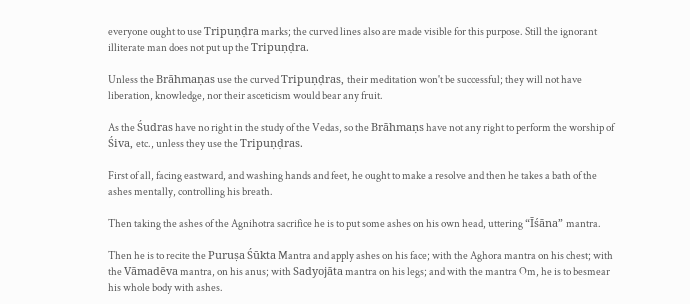everyone ought to use Tripuṇḍra marks; the curved lines also are made visible for this purpose. Still the ignorant illiterate man does not put up the Tripuṇḍra.

Unless the Brāhmaṇas use the curved Tripuṇḍras, their meditation won't be successful; they will not have liberation, knowledge, nor their asceticism would bear any fruit.

As the Śudras have no right in the study of the Vedas, so the Brāhmaṇs have not any right to perform the worship of Śiva, etc., unless they use the Tripuṇḍras.

First of all, facing eastward, and washing hands and feet, he ought to make a resolve and then he takes a bath of the ashes mentally, controlling his breath.

Then taking the ashes of the Agnihotra sacrifice he is to put some ashes on his own head, uttering “Īśāna” mantra.

Then he is to recite the Puruṣa Śūkta Mantra and apply ashes on his face; with the Aghora mantra on his chest; with the Vāmadēva mantra, on his anus; with Sadyojāta mantra on his legs; and with the mantra Om, he is to besmear his whole body with ashes.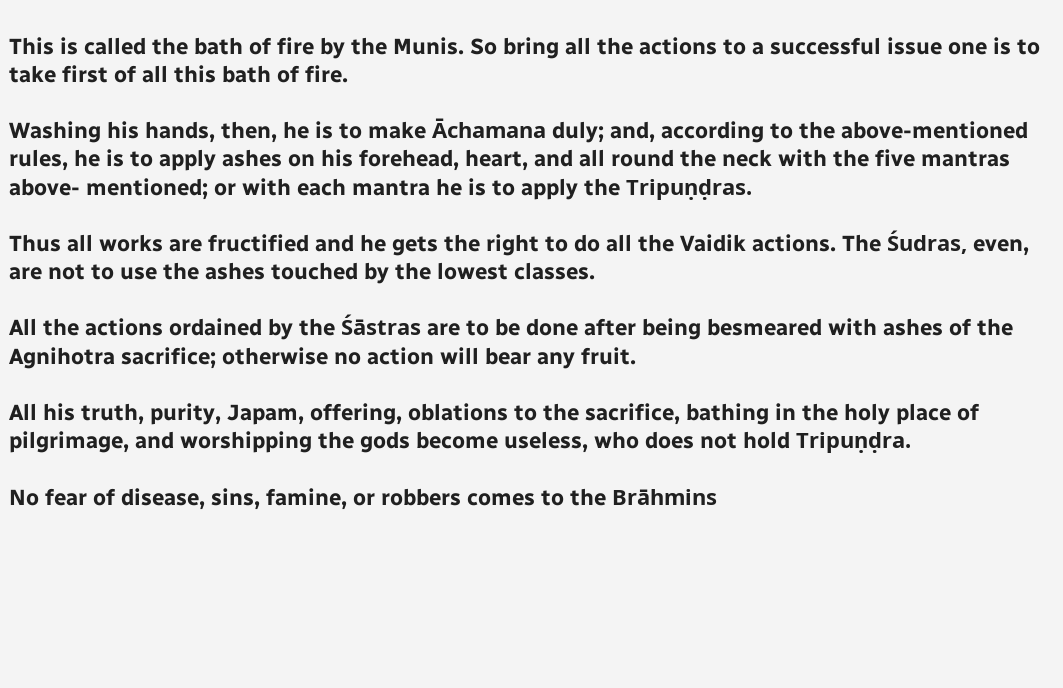This is called the bath of fire by the Munis. So bring all the actions to a successful issue one is to take first of all this bath of fire.

Washing his hands, then, he is to make Āchamana duly; and, according to the above-mentioned rules, he is to apply ashes on his forehead, heart, and all round the neck with the five mantras above- mentioned; or with each mantra he is to apply the Tripuṇḍras.

Thus all works are fructified and he gets the right to do all the Vaidik actions. The Śudras, even, are not to use the ashes touched by the lowest classes.

All the actions ordained by the Śāstras are to be done after being besmeared with ashes of the Agnihotra sacrifice; otherwise no action will bear any fruit.

All his truth, purity, Japam, offering, oblations to the sacrifice, bathing in the holy place of pilgrimage, and worshipping the gods become useless, who does not hold Tripuṇḍra.

No fear of disease, sins, famine, or robbers comes to the Brāhmins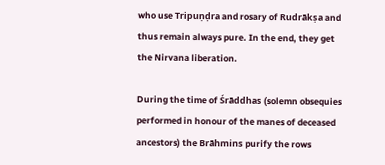who use Tripuṇḍra and rosary of Rudrākṣa and thus remain always pure. In the end, they get the Nirvana liberation.

During the time of Śrāddhas (solemn obsequies performed in honour of the manes of deceased ancestors) the Brāhmins purify the rows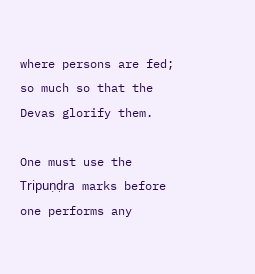where persons are fed; so much so that the Devas glorify them.

One must use the Tripuṇḍra marks before one performs any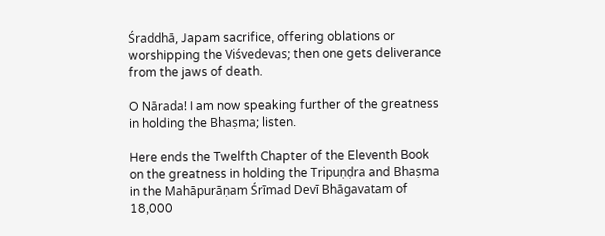Śraddhā, Japam sacrifice, offering oblations or worshipping the Viśvedevas; then one gets deliverance from the jaws of death.

O Nārada! I am now speaking further of the greatness in holding the Bhaṣma; listen.

Here ends the Twelfth Chapter of the Eleventh Book on the greatness in holding the Tripuṇḍra and Bhaṣma in the Mahāpurāṇam Śrīmad Devī Bhāgavatam of 18,000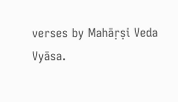verses by Mahāṛṣi Veda Vyāsa.